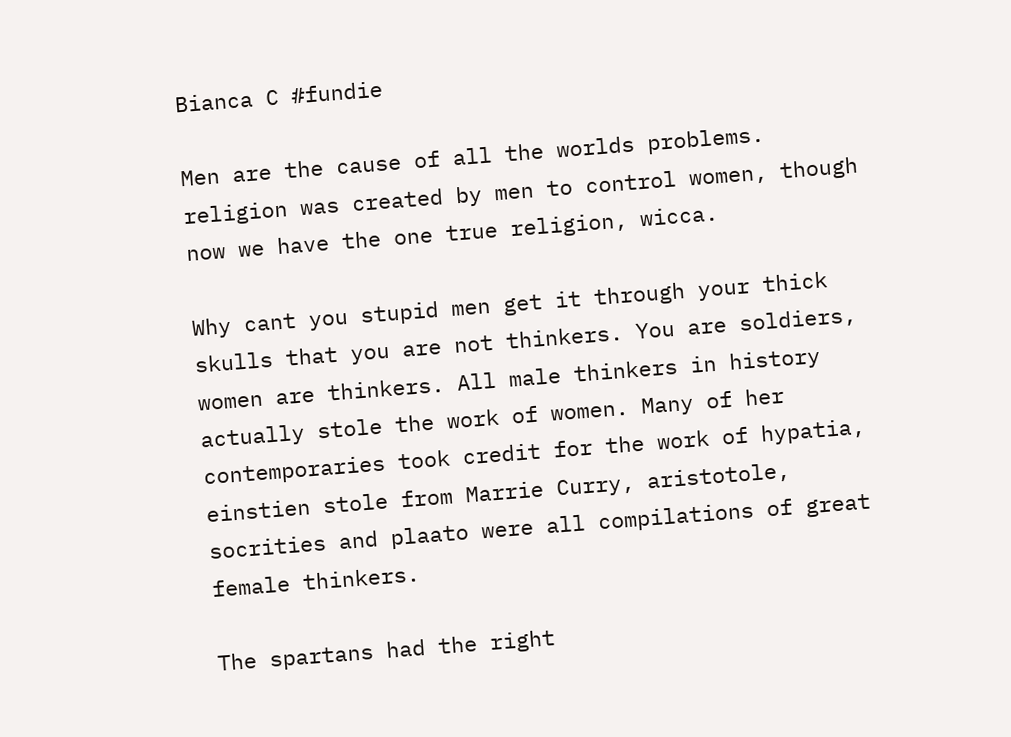Bianca C #fundie

Men are the cause of all the worlds problems. religion was created by men to control women, though now we have the one true religion, wicca.

Why cant you stupid men get it through your thick skulls that you are not thinkers. You are soldiers, women are thinkers. All male thinkers in history actually stole the work of women. Many of her contemporaries took credit for the work of hypatia, einstien stole from Marrie Curry, aristotole, socrities and plaato were all compilations of great female thinkers.

The spartans had the right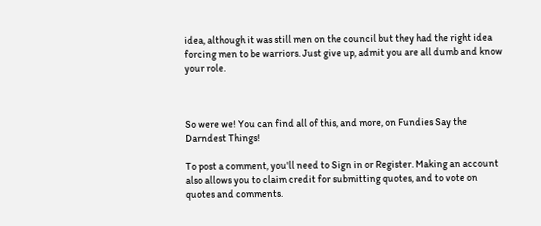idea, although it was still men on the council but they had the right idea forcing men to be warriors. Just give up, admit you are all dumb and know your role.



So were we! You can find all of this, and more, on Fundies Say the Darndest Things!

To post a comment, you'll need to Sign in or Register. Making an account also allows you to claim credit for submitting quotes, and to vote on quotes and comments.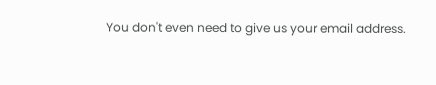You don't even need to give us your email address.